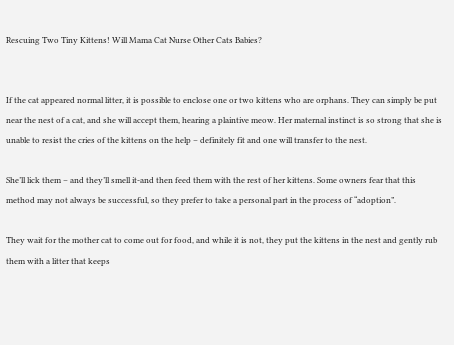Rescuing Two Tiny Kittens! Will Mama Cat Nurse Other Cats Babies?


If the cat appeared normal litter, it is possible to enclose one or two kittens who are orphans. They can simply be put near the nest of a cat, and she will accept them, hearing a plaintive meow. Her maternal instinct is so strong that she is unable to resist the cries of the kittens on the help – definitely fit and one will transfer to the nest.

She’ll lick them – and they’ll smell it-and then feed them with the rest of her kittens. Some owners fear that this method may not always be successful, so they prefer to take a personal part in the process of “adoption”.

They wait for the mother cat to come out for food, and while it is not, they put the kittens in the nest and gently rub them with a litter that keeps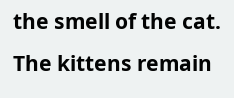the smell of the cat. The kittens remain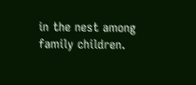in the nest among family children.